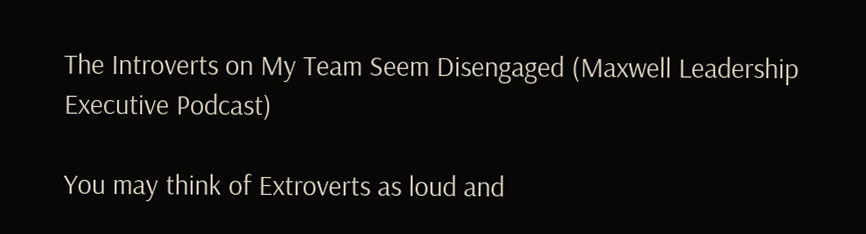The Introverts on My Team Seem Disengaged (Maxwell Leadership Executive Podcast)

You may think of Extroverts as loud and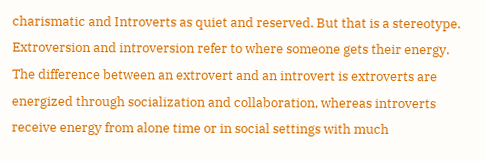charismatic and Introverts as quiet and reserved. But that is a stereotype. Extroversion and introversion refer to where someone gets their energy. The difference between an extrovert and an introvert is extroverts are energized through socialization and collaboration, whereas introverts receive energy from alone time or in social settings with much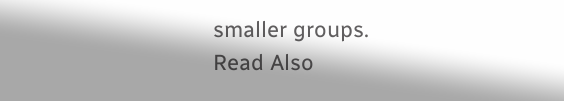smaller groups.
Read Also